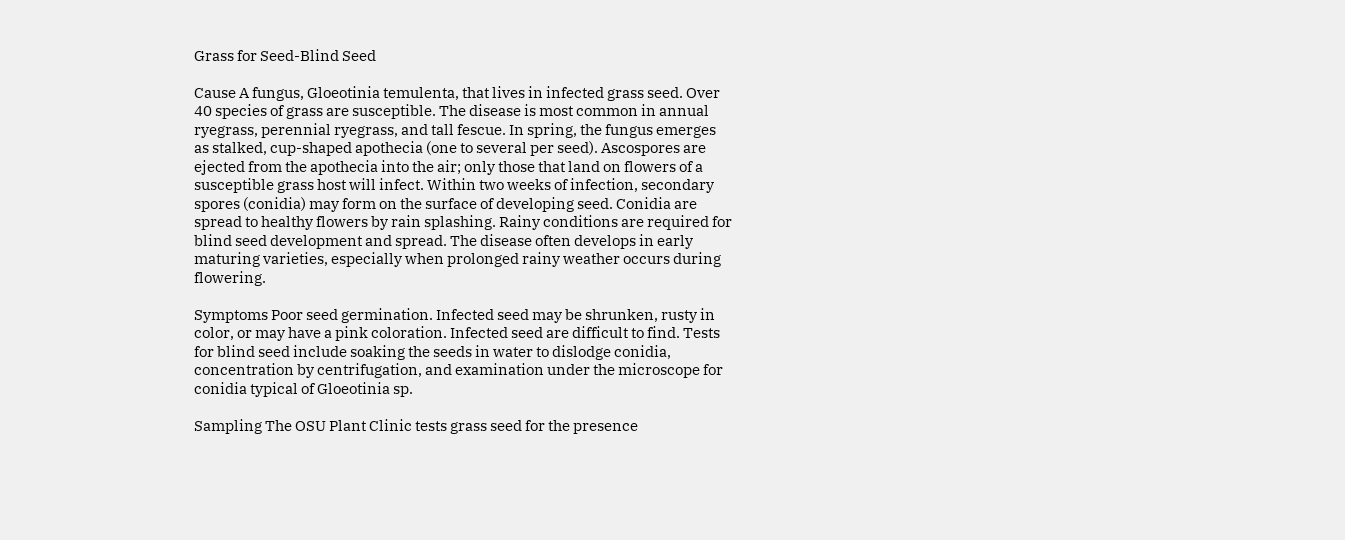Grass for Seed-Blind Seed

Cause A fungus, Gloeotinia temulenta, that lives in infected grass seed. Over 40 species of grass are susceptible. The disease is most common in annual ryegrass, perennial ryegrass, and tall fescue. In spring, the fungus emerges as stalked, cup-shaped apothecia (one to several per seed). Ascospores are ejected from the apothecia into the air; only those that land on flowers of a susceptible grass host will infect. Within two weeks of infection, secondary spores (conidia) may form on the surface of developing seed. Conidia are spread to healthy flowers by rain splashing. Rainy conditions are required for blind seed development and spread. The disease often develops in early maturing varieties, especially when prolonged rainy weather occurs during flowering.

Symptoms Poor seed germination. Infected seed may be shrunken, rusty in color, or may have a pink coloration. Infected seed are difficult to find. Tests for blind seed include soaking the seeds in water to dislodge conidia, concentration by centrifugation, and examination under the microscope for conidia typical of Gloeotinia sp.

Sampling The OSU Plant Clinic tests grass seed for the presence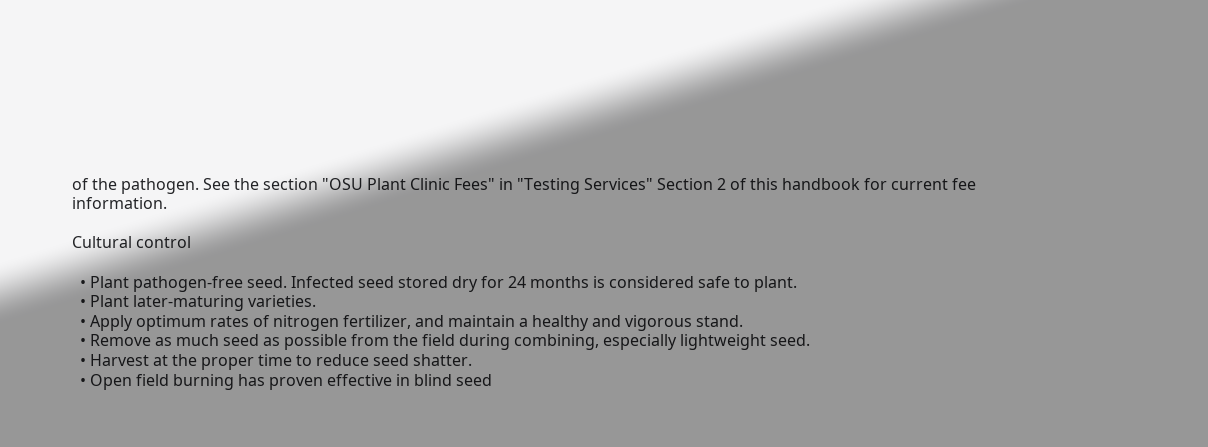of the pathogen. See the section "OSU Plant Clinic Fees" in "Testing Services" Section 2 of this handbook for current fee information.

Cultural control

  • Plant pathogen-free seed. Infected seed stored dry for 24 months is considered safe to plant.
  • Plant later-maturing varieties.
  • Apply optimum rates of nitrogen fertilizer, and maintain a healthy and vigorous stand.
  • Remove as much seed as possible from the field during combining, especially lightweight seed.
  • Harvest at the proper time to reduce seed shatter.
  • Open field burning has proven effective in blind seed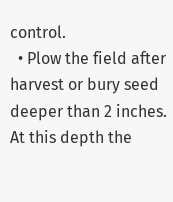control.
  • Plow the field after harvest or bury seed deeper than 2 inches. At this depth the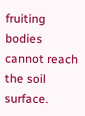fruiting bodies cannot reach the soil surface.